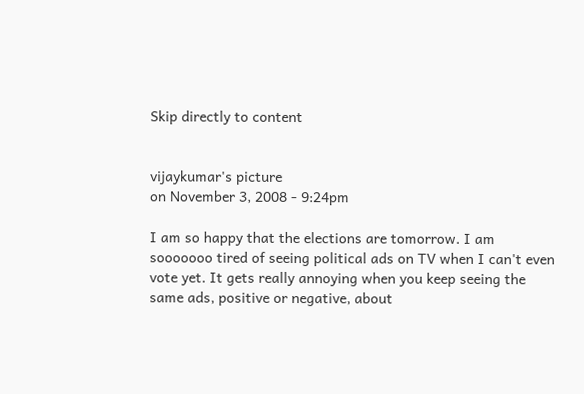Skip directly to content


vijaykumar's picture
on November 3, 2008 - 9:24pm

I am so happy that the elections are tomorrow. I am sooooooo tired of seeing political ads on TV when I can't even vote yet. It gets really annoying when you keep seeing the same ads, positive or negative, about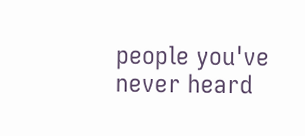people you've never heard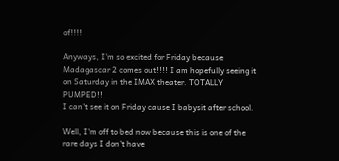of!!!!

Anyways, I'm so excited for Friday because Madagascar 2 comes out!!!! I am hopefully seeing it on Saturday in the IMAX theater. TOTALLY PUMPED!!
I can't see it on Friday cause I babysit after school.

Well, I'm off to bed now because this is one of the rare days I don't have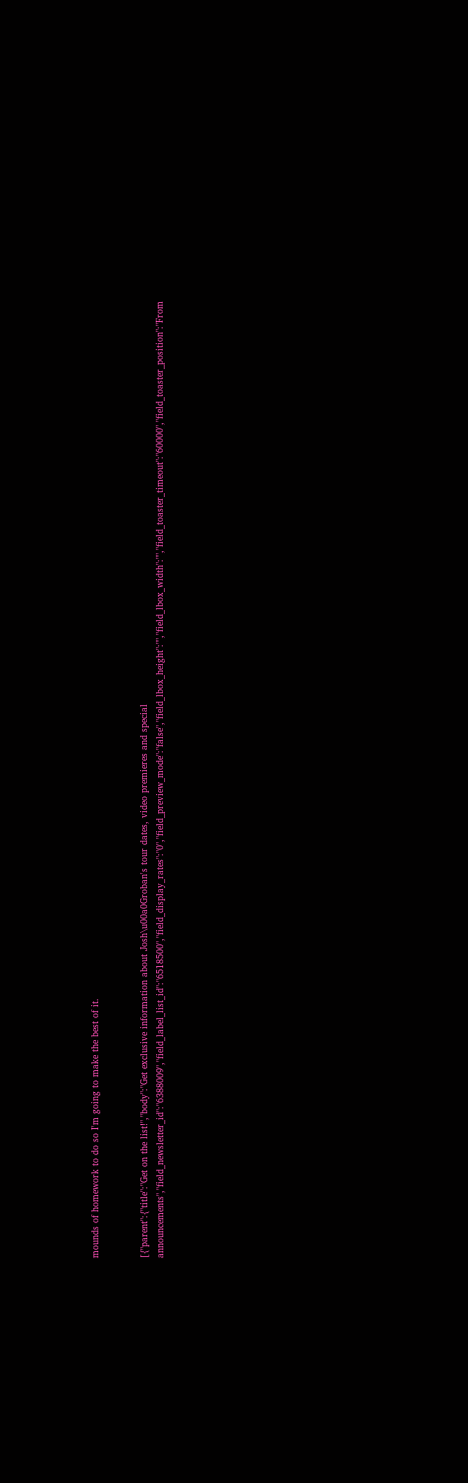mounds of homework to do so I'm going to make the best of it.


[{"parent":{"title":"Get on the list!","body":"Get exclusive information about Josh\u00a0Groban's tour dates, video premieres and special announcements","field_newsletter_id":"6388009","field_label_list_id":"6518500","field_display_rates":"0","field_preview_mode":"false","field_lbox_height":"","field_lbox_width":"","field_toaster_timeout":"60000","field_toaster_position":"From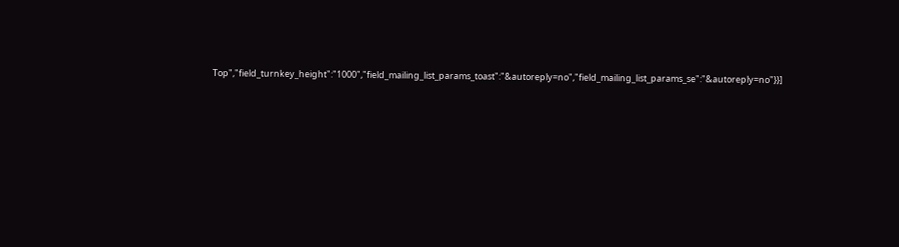Top","field_turnkey_height":"1000","field_mailing_list_params_toast":"&autoreply=no","field_mailing_list_params_se":"&autoreply=no"}}]